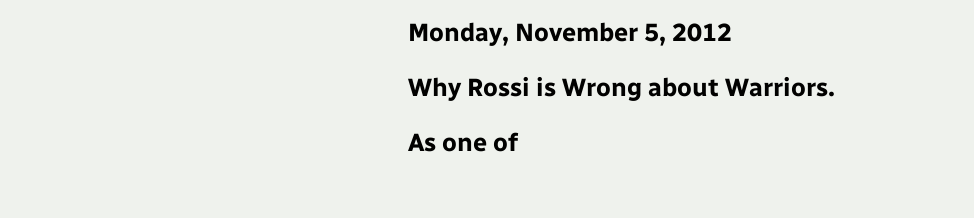Monday, November 5, 2012

Why Rossi is Wrong about Warriors.

As one of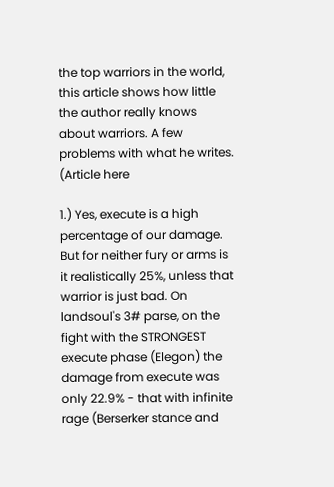the top warriors in the world, this article shows how little the author really knows about warriors. A few problems with what he writes. (Article here

1.) Yes, execute is a high percentage of our damage. But for neither fury or arms is it realistically 25%, unless that warrior is just bad. On landsoul's 3# parse, on the fight with the STRONGEST execute phase (Elegon) the damage from execute was only 22.9% - that with infinite rage (Berserker stance and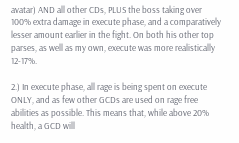avatar) AND all other CDs, PLUS the boss taking over 100% extra damage in execute phase, and a comparatively lesser amount earlier in the fight. On both his other top parses, as well as my own, execute was more realistically 12-17%.

2.) In execute phase, all rage is being spent on execute ONLY, and as few other GCDs are used on rage free abilities as possible. This means that, while above 20% health, a GCD will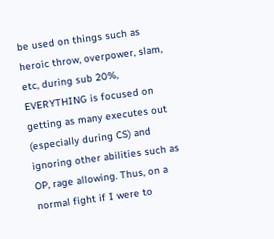be used on things such as heroic throw, overpower, slam, etc, during sub 20%, EVERYTHING is focused on getting as many executes out (especially during CS) and ignoring other abilities such as OP, rage allowing. Thus, on a normal fight if I were to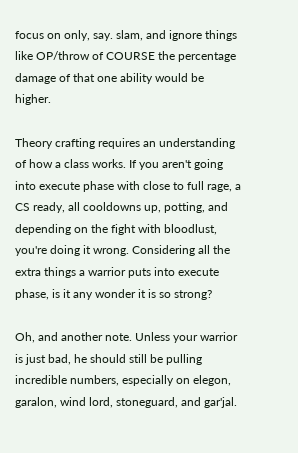focus on only, say. slam, and ignore things like OP/throw of COURSE the percentage damage of that one ability would be higher.

Theory crafting requires an understanding of how a class works. If you aren't going into execute phase with close to full rage, a CS ready, all cooldowns up, potting, and depending on the fight with bloodlust, you're doing it wrong. Considering all the extra things a warrior puts into execute phase, is it any wonder it is so strong?

Oh, and another note. Unless your warrior is just bad, he should still be pulling incredible numbers, especially on elegon, garalon, wind lord, stoneguard, and gar'jal.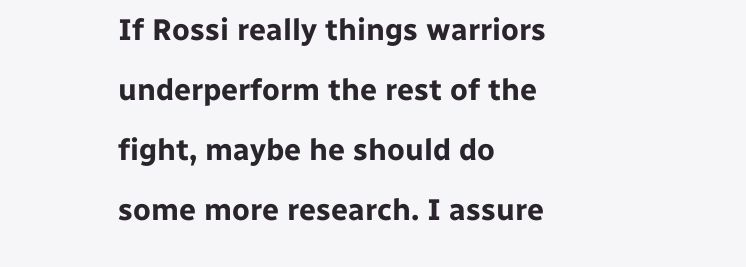If Rossi really things warriors underperform the rest of the fight, maybe he should do some more research. I assure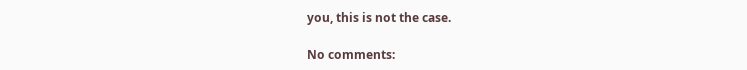you, this is not the case.

No comments: